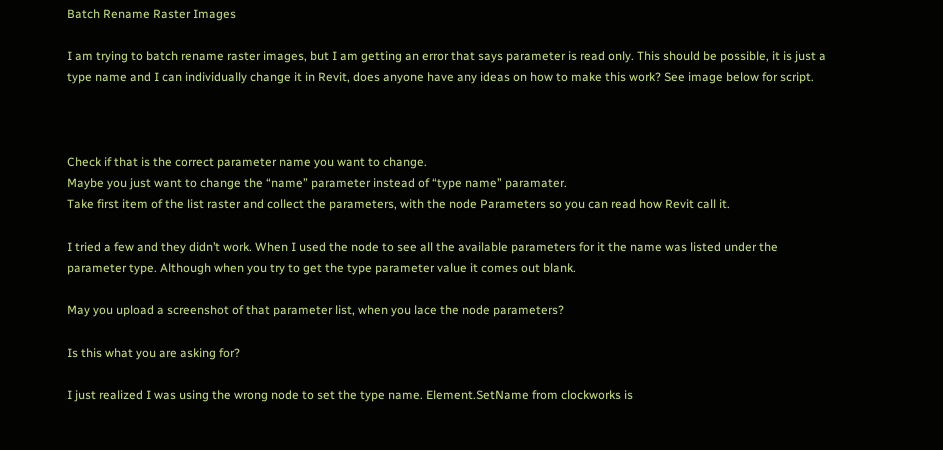Batch Rename Raster Images

I am trying to batch rename raster images, but I am getting an error that says parameter is read only. This should be possible, it is just a type name and I can individually change it in Revit, does anyone have any ideas on how to make this work? See image below for script.



Check if that is the correct parameter name you want to change.
Maybe you just want to change the “name” parameter instead of “type name” paramater.
Take first item of the list raster and collect the parameters, with the node Parameters so you can read how Revit call it.

I tried a few and they didn’t work. When I used the node to see all the available parameters for it the name was listed under the parameter type. Although when you try to get the type parameter value it comes out blank.

May you upload a screenshot of that parameter list, when you lace the node parameters?

Is this what you are asking for?

I just realized I was using the wrong node to set the type name. Element.SetName from clockworks is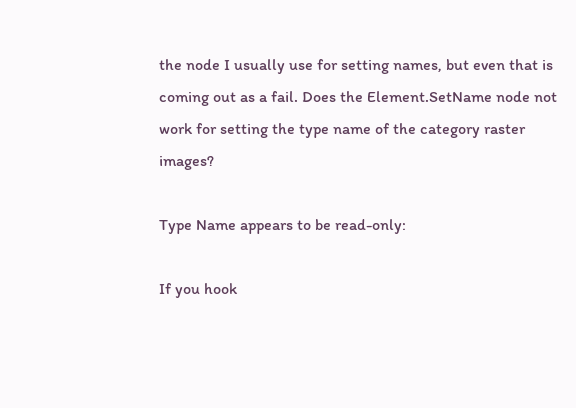the node I usually use for setting names, but even that is coming out as a fail. Does the Element.SetName node not work for setting the type name of the category raster images?

Type Name appears to be read-only:

If you hook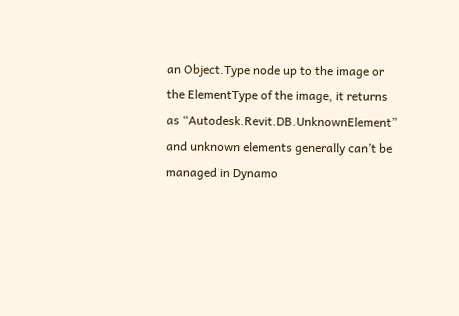an Object.Type node up to the image or the ElementType of the image, it returns as “Autodesk.Revit.DB.UnknownElement” and unknown elements generally can’t be managed in Dynamo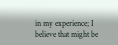in my experience; I believe that might be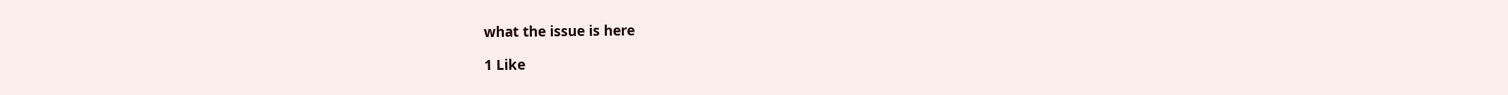what the issue is here

1 Like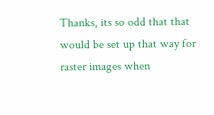Thanks, its so odd that that would be set up that way for raster images when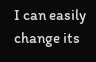I can easily change its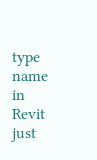type name in Revit just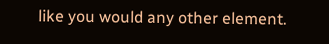like you would any other element.